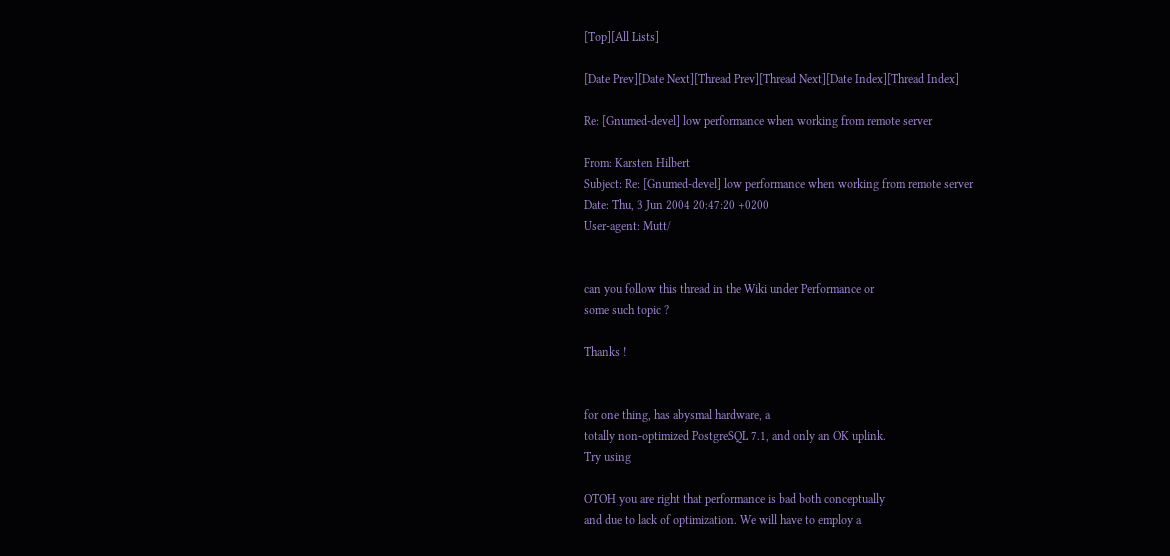[Top][All Lists]

[Date Prev][Date Next][Thread Prev][Thread Next][Date Index][Thread Index]

Re: [Gnumed-devel] low performance when working from remote server

From: Karsten Hilbert
Subject: Re: [Gnumed-devel] low performance when working from remote server
Date: Thu, 3 Jun 2004 20:47:20 +0200
User-agent: Mutt/


can you follow this thread in the Wiki under Performance or
some such topic ?

Thanks !


for one thing, has abysmal hardware, a
totally non-optimized PostgreSQL 7.1, and only an OK uplink.
Try using

OTOH you are right that performance is bad both conceptually
and due to lack of optimization. We will have to employ a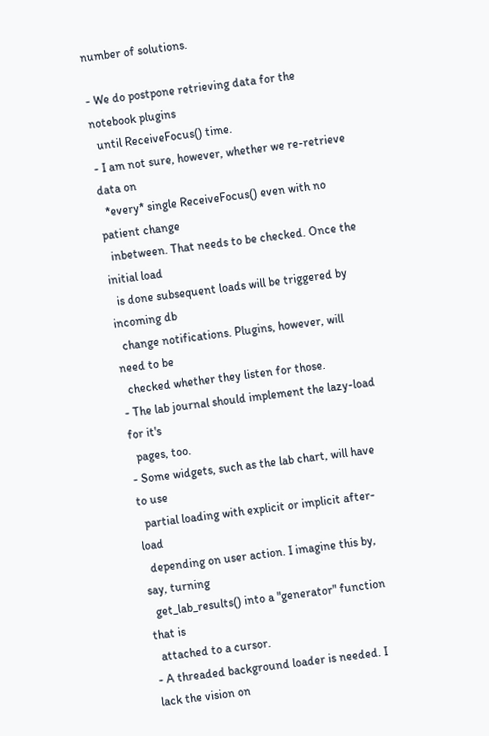number of solutions.

- We do postpone retrieving data for the notebook plugins
  until ReceiveFocus() time.
- I am not sure, however, whether we re-retrieve data on
  *every* single ReceiveFocus() even with no patient change
  inbetween. That needs to be checked. Once the initial load
  is done subsequent loads will be triggered by incoming db
  change notifications. Plugins, however, will need to be
  checked whether they listen for those.
- The lab journal should implement the lazy-load for it's
  pages, too.
- Some widgets, such as the lab chart, will have to use
  partial loading with explicit or implicit after-load
  depending on user action. I imagine this by, say, turning
  get_lab_results() into a "generator" function that is
  attached to a cursor.
- A threaded background loader is needed. I lack the vision on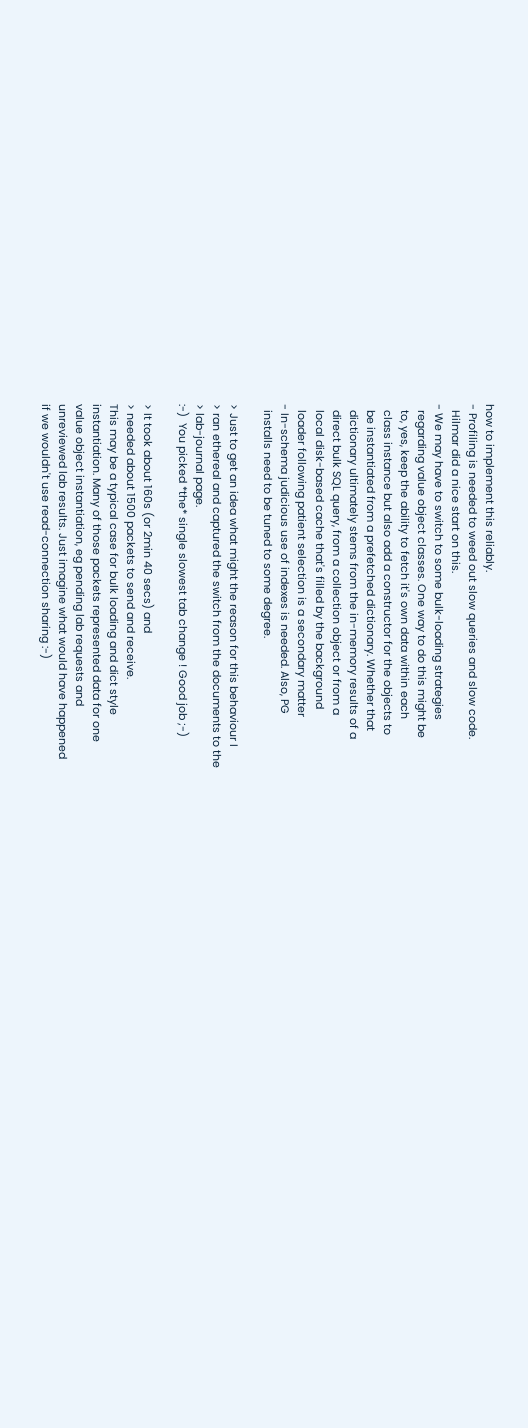how to implement this reliably.
- Profiling is needed to weed out slow queries and slow code.
  Hilmar did a nice start on this.
- We may have to switch to some bulk-loading strategies
  regarding value object classes. One way to do this might be
  to, yes, keep the ability to fetch it's own data within each
  class instance but also add a constructor for the objects to
  be instantiated from a prefetched dictionary. Whether that
  dictionary ultimately stems from the in-memory results of a
  direct bulk SQL query, from a collection object or from a
  local disk-based cache that's filled by the background
  loader following patient selection is a secondary matter
- In-schema judicious use of indexes is needed. Also, PG
  installs need to be tuned to some degree.

> Just to get an idea what might the reason for this behaviour I
> ran ethereal and captured the switch from the documents to the
> lab-journal page.
:-)  You picked *the* single slowest tab change ! Good job ;-)

> It took about 160s (or 2min 40 secs) and
> needed about 1500 packets to send and receive.
This may be a typical case for bulk loading and dict style
instantiation. Many of those packets represented data for one
value object instantiation, eg pending lab requests and
unreviewed lab results. Just imagine what would have happened
if we wouldn't use read-connection sharing :-)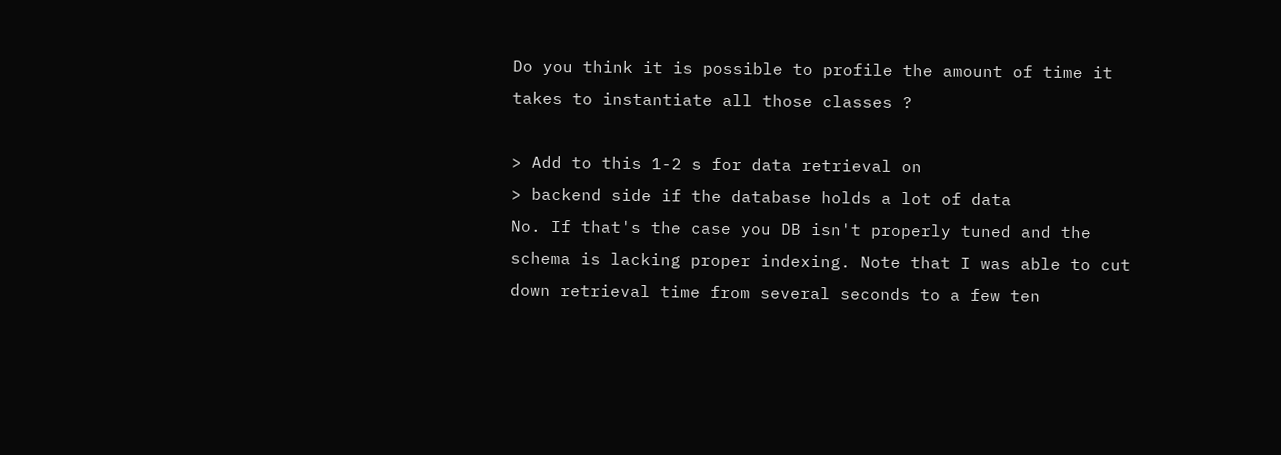Do you think it is possible to profile the amount of time it
takes to instantiate all those classes ?

> Add to this 1-2 s for data retrieval on
> backend side if the database holds a lot of data
No. If that's the case you DB isn't properly tuned and the
schema is lacking proper indexing. Note that I was able to cut
down retrieval time from several seconds to a few ten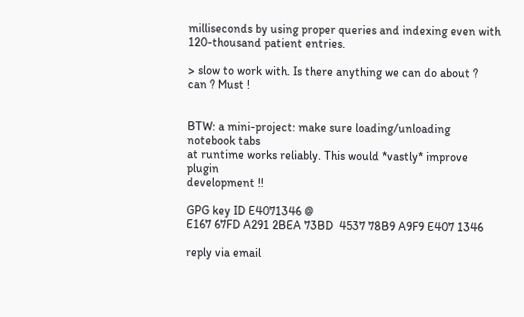milliseconds by using proper queries and indexing even with
120-thousand patient entries.

> slow to work with. Is there anything we can do about ?
can ? Must !


BTW: a mini-project: make sure loading/unloading notebook tabs
at runtime works reliably. This would *vastly* improve plugin
development !!

GPG key ID E4071346 @
E167 67FD A291 2BEA 73BD  4537 78B9 A9F9 E407 1346

reply via email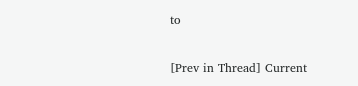to

[Prev in Thread] Current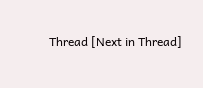Thread [Next in Thread]